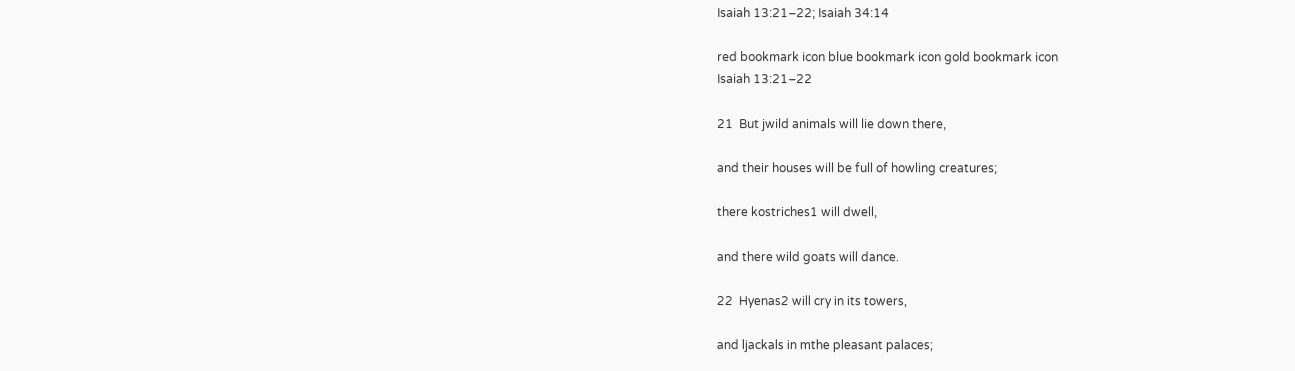Isaiah 13:21–22; Isaiah 34:14

red bookmark icon blue bookmark icon gold bookmark icon
Isaiah 13:21–22

21  But jwild animals will lie down there,

and their houses will be full of howling creatures;

there kostriches1 will dwell,

and there wild goats will dance.

22  Hyenas2 will cry in its towers,

and ljackals in mthe pleasant palaces;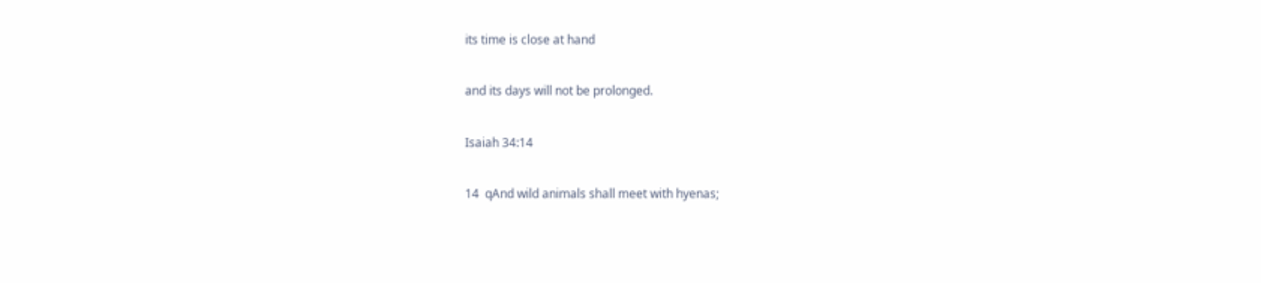its time is close at hand

and its days will not be prolonged.

Isaiah 34:14

14  qAnd wild animals shall meet with hyenas;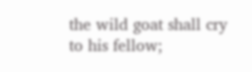the wild goat shall cry to his fellow;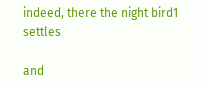indeed, there the night bird1 settles

and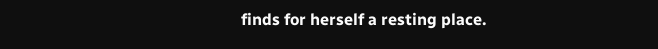finds for herself a resting place.